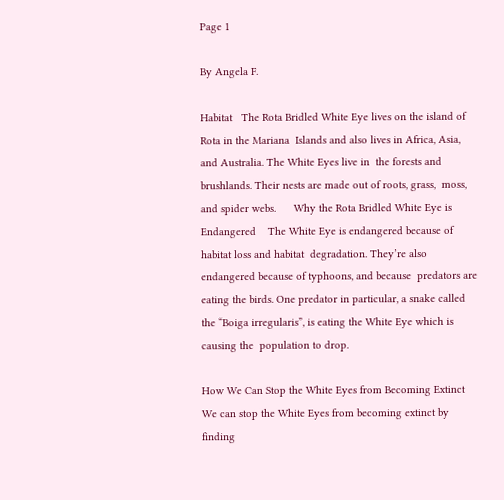Page 1

By Angela F.

Habitat   The Rota Bridled White Eye lives on the island of Rota in the Mariana  Islands and also lives in Africa, Asia, and Australia. The White Eyes live in  the forests and brushlands. Their nests are made out of roots, grass,  moss, and spider webs.      Why the Rota Bridled White Eye is Endangered    The White Eye is endangered because of habitat loss and habitat  degradation. They’re also endangered because of typhoons, and because  predators are eating the birds. One predator in particular, a snake called  the “Boiga irregularis”, is eating the White Eye which is causing the  population to drop.

How We Can Stop the White Eyes from Becoming Extinct    We can stop the White Eyes from becoming extinct by finding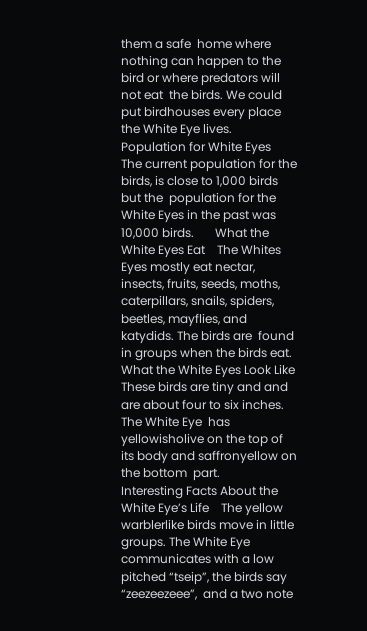them a safe  home where nothing can happen to the bird or where predators will not eat  the birds. We could put birdhouses every place the White Eye lives.      Population for White Eyes     The current population for the birds, is close to 1,000 birds but the  population for the White Eyes in the past was 10,000 birds.       What the White Eyes Eat    The Whites Eyes mostly eat nectar, insects, fruits, seeds, moths,  caterpillars, snails, spiders, beetles, mayflies, and katydids. The birds are  found in groups when the birds eat.      What the White Eyes Look Like      These birds are tiny and and are about four to six inches. The White Eye  has yellowisholive on the top of its body and saffronyellow on the bottom  part.      Interesting Facts About the White Eye’s Life    The yellow warblerlike birds move in little groups. The White Eye  communicates with a low pitched “tseip”, the birds say “zeezeezeee”,  and a two note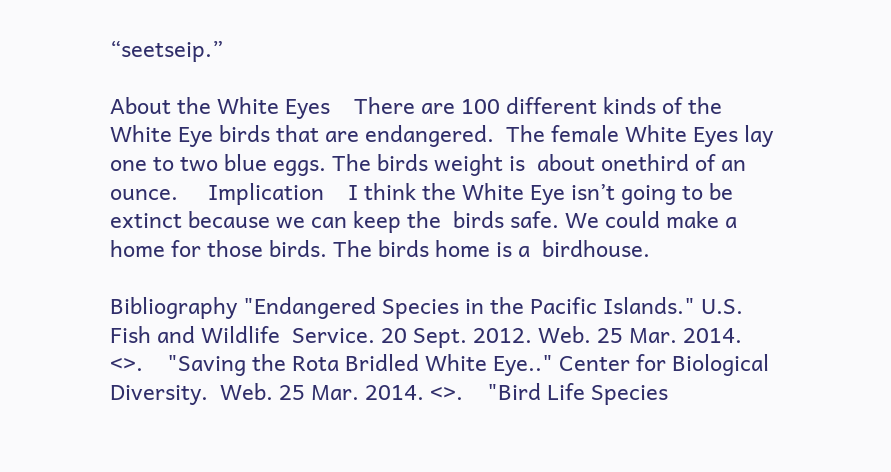“seetseip.”

About the White Eyes    There are 100 different kinds of the White Eye birds that are endangered.  The female White Eyes lay one to two blue eggs. The birds weight is  about onethird of an ounce.     Implication    I think the White Eye isn’t going to be extinct because we can keep the  birds safe. We could make a home for those birds. The birds home is a  birdhouse.

Bibliography "Endangered Species in the Pacific Islands." U.S. Fish and Wildlife  Service. 20 Sept. 2012. Web. 25 Mar. 2014.  <>.    "Saving the Rota Bridled White Eye.." Center for Biological Diversity.  Web. 25 Mar. 2014. <>.    "Bird Life Species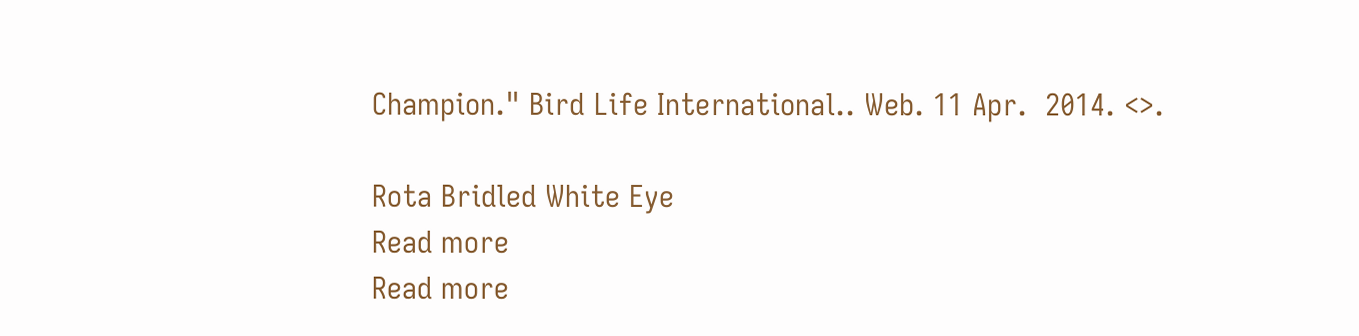Champion." Bird Life International.. Web. 11 Apr.  2014. <>.

Rota Bridled White Eye
Read more
Read more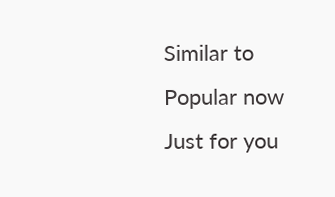Similar to
Popular now
Just for you